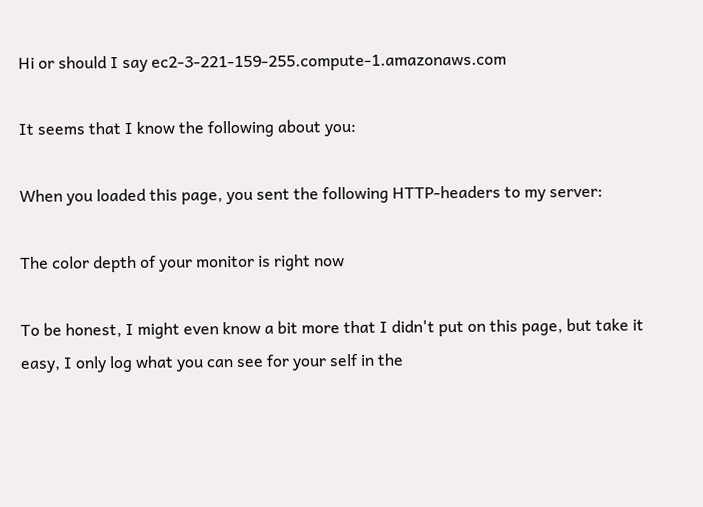Hi or should I say ec2-3-221-159-255.compute-1.amazonaws.com

It seems that I know the following about you:

When you loaded this page, you sent the following HTTP-headers to my server:

The color depth of your monitor is right now

To be honest, I might even know a bit more that I didn't put on this page, but take it easy, I only log what you can see for your self in the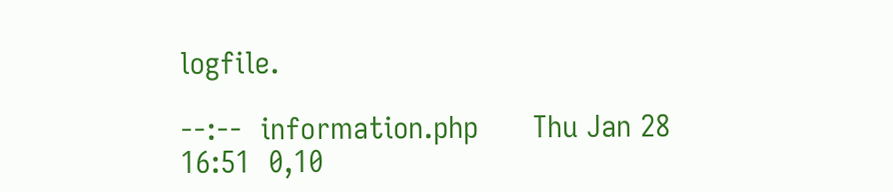logfile.

--:--  information.php      Thu Jan 28 16:51  0,10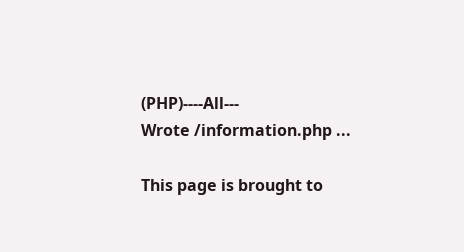(PHP)----All---
Wrote /information.php ...

This page is brought to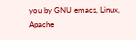you by GNU emacs, Linux, Apache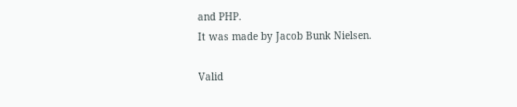and PHP.
It was made by Jacob Bunk Nielsen.

Valid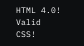HTML 4.0! Valid CSS!